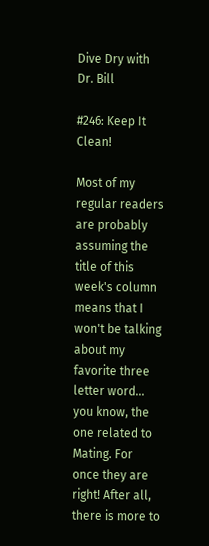Dive Dry with Dr. Bill

#246: Keep It Clean!

Most of my regular readers are probably assuming the title of this week's column means that I won't be talking about my favorite three letter word... you know, the one related to Mating. For once they are right! After all, there is more to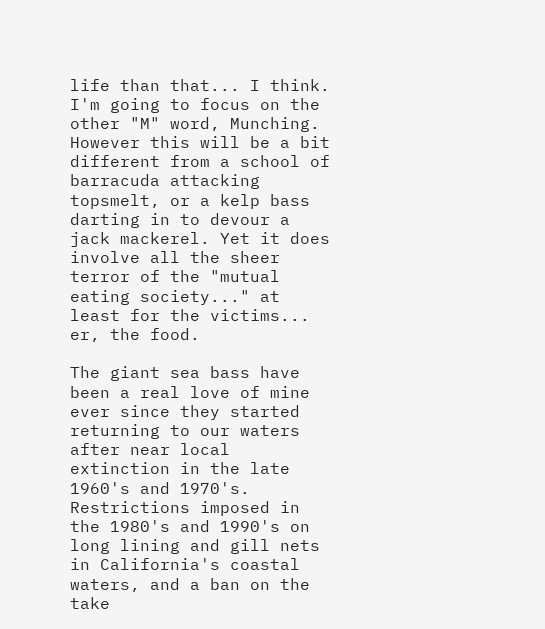life than that... I think. I'm going to focus on the other "M" word, Munching. However this will be a bit different from a school of barracuda attacking topsmelt, or a kelp bass darting in to devour a jack mackerel. Yet it does involve all the sheer terror of the "mutual eating society..." at least for the victims... er, the food.

The giant sea bass have been a real love of mine ever since they started returning to our waters after near local extinction in the late 1960's and 1970's. Restrictions imposed in the 1980's and 1990's on long lining and gill nets in California's coastal waters, and a ban on the take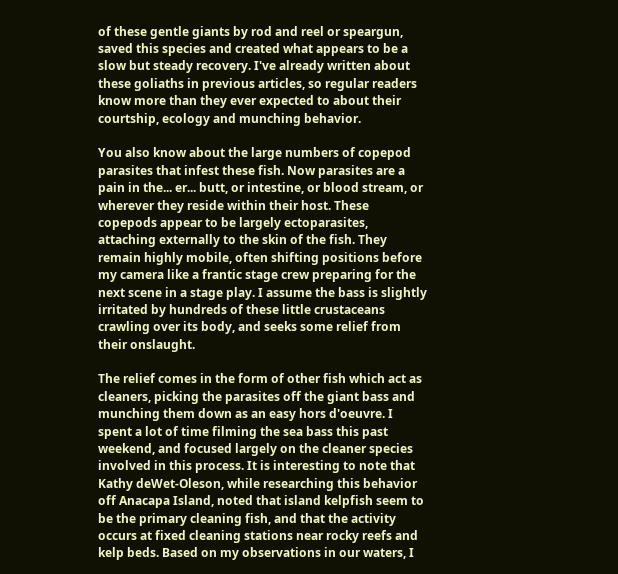of these gentle giants by rod and reel or speargun, saved this species and created what appears to be a slow but steady recovery. I've already written about these goliaths in previous articles, so regular readers know more than they ever expected to about their courtship, ecology and munching behavior.

You also know about the large numbers of copepod parasites that infest these fish. Now parasites are a pain in the... er... butt, or intestine, or blood stream, or wherever they reside within their host. These copepods appear to be largely ectoparasites, attaching externally to the skin of the fish. They remain highly mobile, often shifting positions before my camera like a frantic stage crew preparing for the next scene in a stage play. I assume the bass is slightly irritated by hundreds of these little crustaceans crawling over its body, and seeks some relief from their onslaught.

The relief comes in the form of other fish which act as cleaners, picking the parasites off the giant bass and munching them down as an easy hors d'oeuvre. I spent a lot of time filming the sea bass this past weekend, and focused largely on the cleaner species involved in this process. It is interesting to note that Kathy deWet-Oleson, while researching this behavior off Anacapa Island, noted that island kelpfish seem to be the primary cleaning fish, and that the activity occurs at fixed cleaning stations near rocky reefs and kelp beds. Based on my observations in our waters, I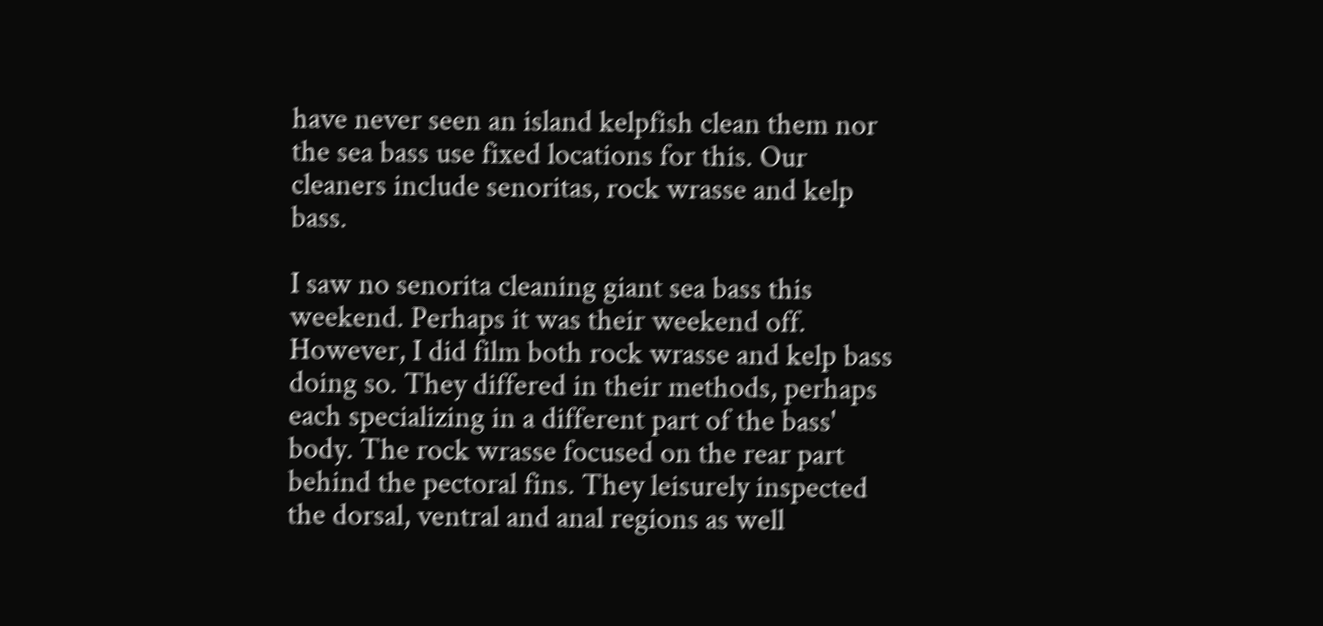have never seen an island kelpfish clean them nor the sea bass use fixed locations for this. Our cleaners include senoritas, rock wrasse and kelp bass.

I saw no senorita cleaning giant sea bass this weekend. Perhaps it was their weekend off. However, I did film both rock wrasse and kelp bass doing so. They differed in their methods, perhaps each specializing in a different part of the bass' body. The rock wrasse focused on the rear part behind the pectoral fins. They leisurely inspected the dorsal, ventral and anal regions as well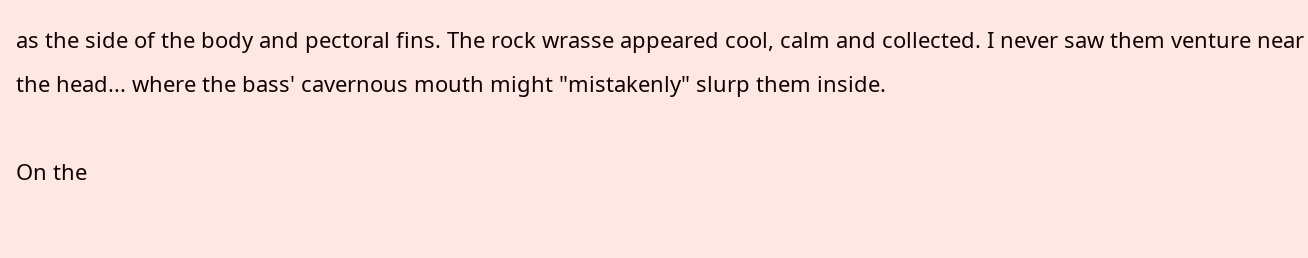as the side of the body and pectoral fins. The rock wrasse appeared cool, calm and collected. I never saw them venture near the head... where the bass' cavernous mouth might "mistakenly" slurp them inside.

On the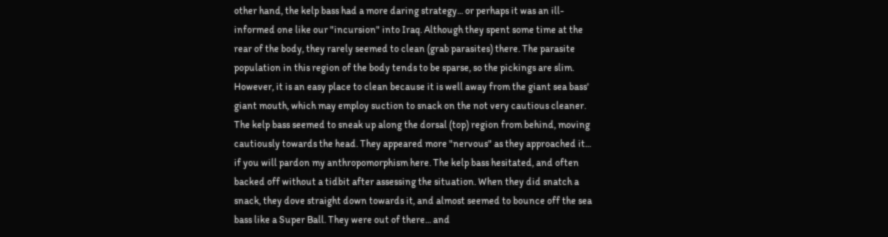other hand, the kelp bass had a more daring strategy... or perhaps it was an ill-informed one like our "incursion" into Iraq. Although they spent some time at the rear of the body, they rarely seemed to clean (grab parasites) there. The parasite population in this region of the body tends to be sparse, so the pickings are slim. However, it is an easy place to clean because it is well away from the giant sea bass' giant mouth, which may employ suction to snack on the not very cautious cleaner. The kelp bass seemed to sneak up along the dorsal (top) region from behind, moving cautiously towards the head. They appeared more "nervous" as they approached it... if you will pardon my anthropomorphism here. The kelp bass hesitated, and often backed off without a tidbit after assessing the situation. When they did snatch a snack, they dove straight down towards it, and almost seemed to bounce off the sea bass like a Super Ball. They were out of there... and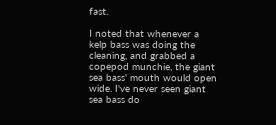fast.

I noted that whenever a kelp bass was doing the cleaning, and grabbed a copepod munchie, the giant sea bass' mouth would open wide. I've never seen giant sea bass do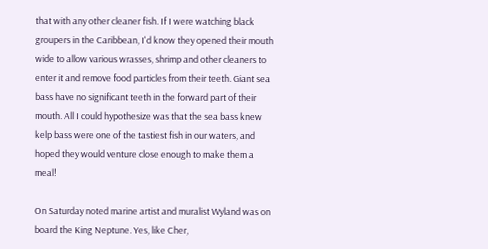that with any other cleaner fish. If I were watching black groupers in the Caribbean, I'd know they opened their mouth wide to allow various wrasses, shrimp and other cleaners to enter it and remove food particles from their teeth. Giant sea bass have no significant teeth in the forward part of their mouth. All I could hypothesize was that the sea bass knew kelp bass were one of the tastiest fish in our waters, and hoped they would venture close enough to make them a meal!

On Saturday noted marine artist and muralist Wyland was on board the King Neptune. Yes, like Cher,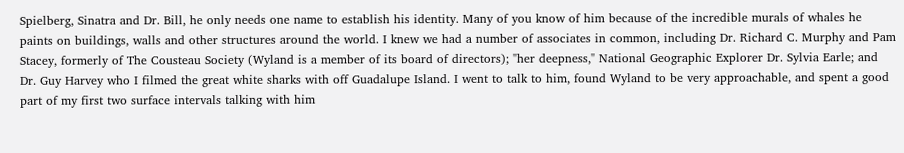Spielberg, Sinatra and Dr. Bill, he only needs one name to establish his identity. Many of you know of him because of the incredible murals of whales he paints on buildings, walls and other structures around the world. I knew we had a number of associates in common, including Dr. Richard C. Murphy and Pam Stacey, formerly of The Cousteau Society (Wyland is a member of its board of directors); "her deepness," National Geographic Explorer Dr. Sylvia Earle; and Dr. Guy Harvey who I filmed the great white sharks with off Guadalupe Island. I went to talk to him, found Wyland to be very approachable, and spent a good part of my first two surface intervals talking with him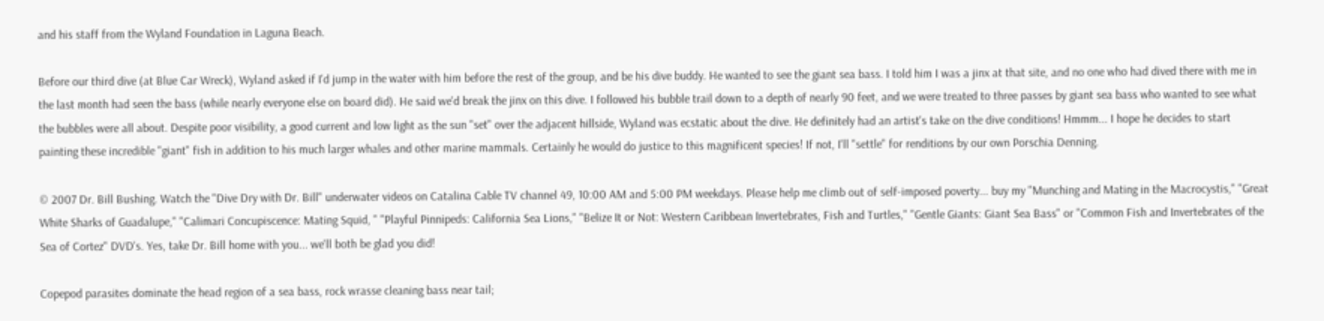and his staff from the Wyland Foundation in Laguna Beach.

Before our third dive (at Blue Car Wreck), Wyland asked if I'd jump in the water with him before the rest of the group, and be his dive buddy. He wanted to see the giant sea bass. I told him I was a jinx at that site, and no one who had dived there with me in the last month had seen the bass (while nearly everyone else on board did). He said we'd break the jinx on this dive. I followed his bubble trail down to a depth of nearly 90 feet, and we were treated to three passes by giant sea bass who wanted to see what the bubbles were all about. Despite poor visibility, a good current and low light as the sun "set" over the adjacent hillside, Wyland was ecstatic about the dive. He definitely had an artist's take on the dive conditions! Hmmm... I hope he decides to start painting these incredible "giant" fish in addition to his much larger whales and other marine mammals. Certainly he would do justice to this magnificent species! If not, I'll "settle" for renditions by our own Porschia Denning.

© 2007 Dr. Bill Bushing. Watch the "Dive Dry with Dr. Bill" underwater videos on Catalina Cable TV channel 49, 10:00 AM and 5:00 PM weekdays. Please help me climb out of self-imposed poverty... buy my "Munching and Mating in the Macrocystis," "Great White Sharks of Guadalupe," "Calimari Concupiscence: Mating Squid, " "Playful Pinnipeds: California Sea Lions," "Belize It or Not: Western Caribbean Invertebrates, Fish and Turtles," "Gentle Giants: Giant Sea Bass" or "Common Fish and Invertebrates of the Sea of Cortez" DVD's. Yes, take Dr. Bill home with you... we'll both be glad you did!

Copepod parasites dominate the head region of a sea bass, rock wrasse cleaning bass near tail;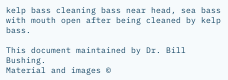kelp bass cleaning bass near head, sea bass with mouth open after being cleaned by kelp bass.

This document maintained by Dr. Bill Bushing.
Material and images ©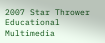2007 Star Thrower Educational Multimedia